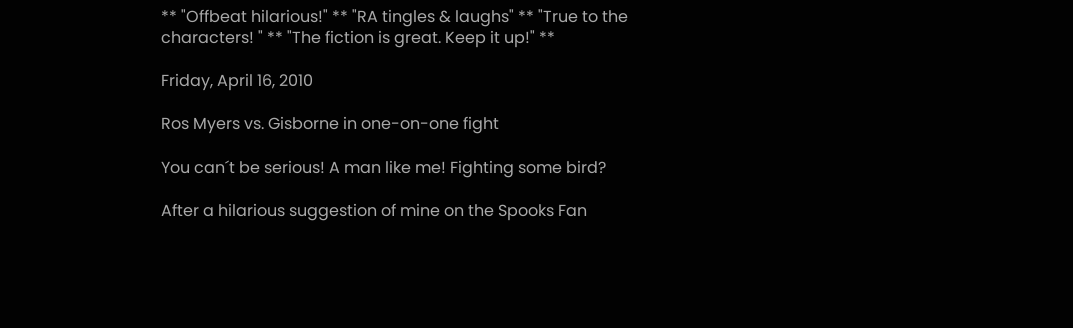** "Offbeat hilarious!" ** "RA tingles & laughs" ** "True to the characters! " ** "The fiction is great. Keep it up!" **

Friday, April 16, 2010

Ros Myers vs. Gisborne in one-on-one fight

You can´t be serious! A man like me! Fighting some bird?

After a hilarious suggestion of mine on the Spooks Fan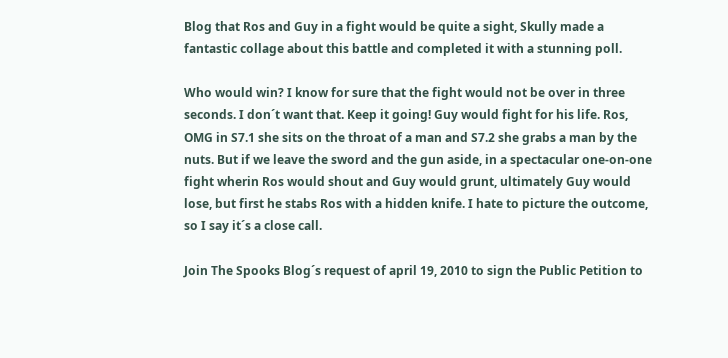Blog that Ros and Guy in a fight would be quite a sight, Skully made a fantastic collage about this battle and completed it with a stunning poll.

Who would win? I know for sure that the fight would not be over in three seconds. I don´t want that. Keep it going! Guy would fight for his life. Ros, OMG in S7.1 she sits on the throat of a man and S7.2 she grabs a man by the nuts. But if we leave the sword and the gun aside, in a spectacular one-on-one fight wherin Ros would shout and Guy would grunt, ultimately Guy would lose, but first he stabs Ros with a hidden knife. I hate to picture the outcome, so I say it´s a close call.

Join The Spooks Blog´s request of april 19, 2010 to sign the Public Petition to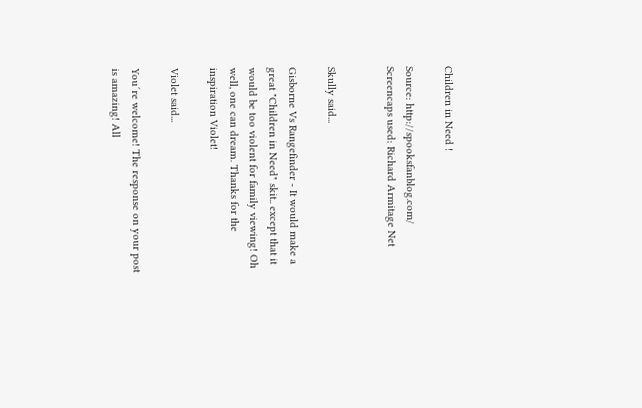Children in Need !

Source: http://spooksfanblog.com/
Screencaps used: Richard Armitage Net


Skully said...

Gisborne Vs Rangefinder - It would make a great "Children in Need" skit.. except that it would be too violent for family viewing! Oh well, one can dream. Thanks for the inspiration Violet!

Violet said...

You´re welcome! The response on your post is amazing! All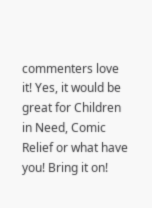commenters love it! Yes, it would be great for Children in Need, Comic Relief or what have you! Bring it on!